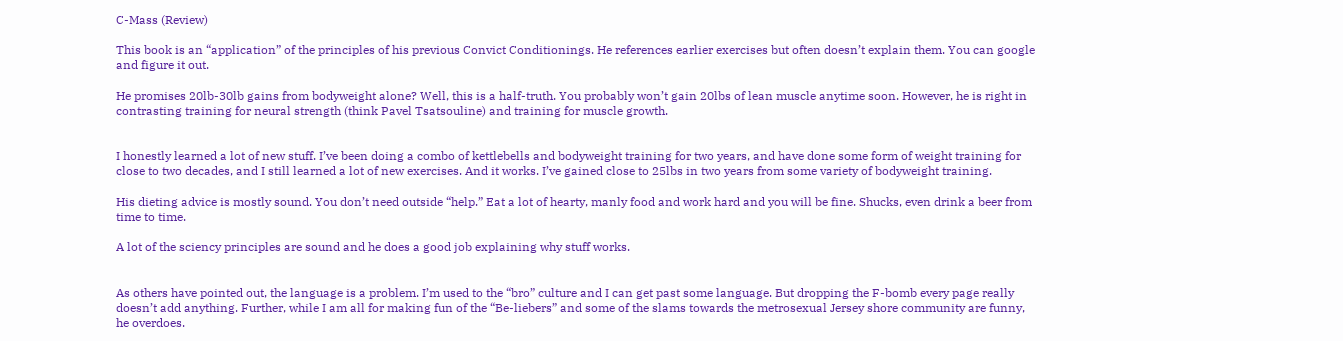C-Mass (Review)

This book is an “application” of the principles of his previous Convict Conditionings. He references earlier exercises but often doesn’t explain them. You can google and figure it out.

He promises 20lb-30lb gains from bodyweight alone? Well, this is a half-truth. You probably won’t gain 20lbs of lean muscle anytime soon. However, he is right in contrasting training for neural strength (think Pavel Tsatsouline) and training for muscle growth.


I honestly learned a lot of new stuff. I’ve been doing a combo of kettlebells and bodyweight training for two years, and have done some form of weight training for close to two decades, and I still learned a lot of new exercises. And it works. I’ve gained close to 25lbs in two years from some variety of bodyweight training.

His dieting advice is mostly sound. You don’t need outside “help.” Eat a lot of hearty, manly food and work hard and you will be fine. Shucks, even drink a beer from time to time.

A lot of the sciency principles are sound and he does a good job explaining why stuff works.


As others have pointed out, the language is a problem. I’m used to the “bro” culture and I can get past some language. But dropping the F-bomb every page really doesn’t add anything. Further, while I am all for making fun of the “Be-liebers” and some of the slams towards the metrosexual Jersey shore community are funny, he overdoes.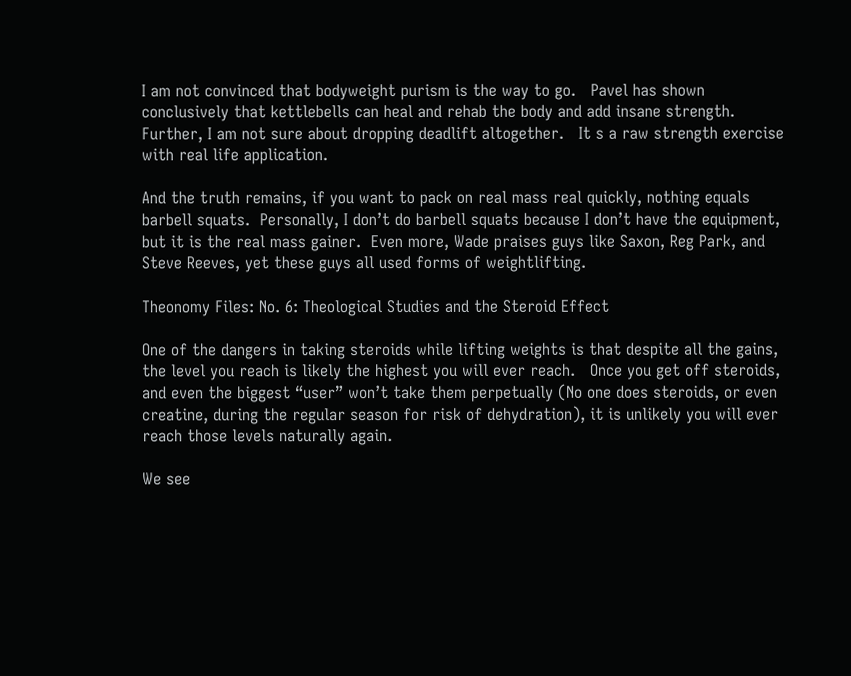I am not convinced that bodyweight purism is the way to go.   Pavel has shown conclusively that kettlebells can heal and rehab the body and add insane strength.    Further, I am not sure about dropping deadlift altogether.   It s a raw strength exercise with real life application.

And the truth remains, if you want to pack on real mass real quickly, nothing equals barbell squats.  Personally, I don’t do barbell squats because I don’t have the equipment, but it is the real mass gainer.  Even more, Wade praises guys like Saxon, Reg Park, and Steve Reeves, yet these guys all used forms of weightlifting.

Theonomy Files: No. 6: Theological Studies and the Steroid Effect

One of the dangers in taking steroids while lifting weights is that despite all the gains, the level you reach is likely the highest you will ever reach.   Once you get off steroids, and even the biggest “user” won’t take them perpetually (No one does steroids, or even creatine, during the regular season for risk of dehydration), it is unlikely you will ever reach those levels naturally again.

We see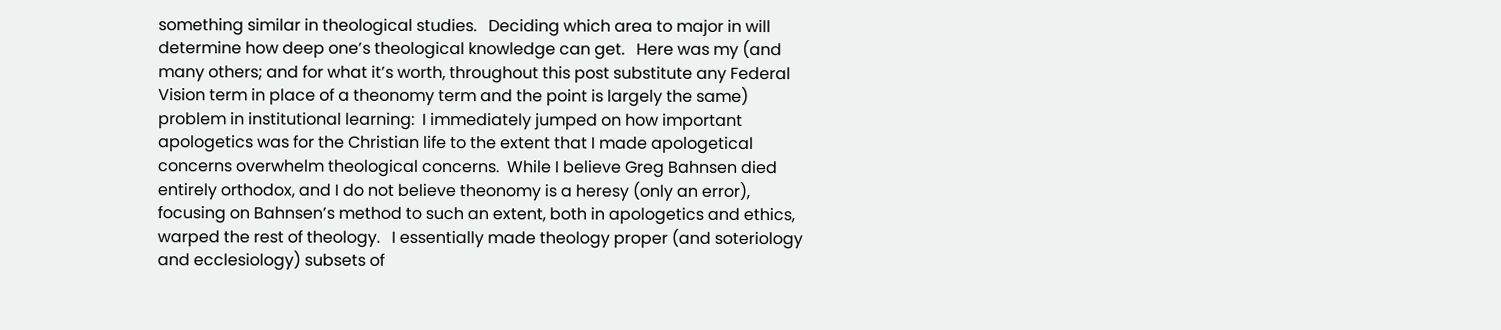something similar in theological studies.   Deciding which area to major in will determine how deep one’s theological knowledge can get.   Here was my (and many others; and for what it’s worth, throughout this post substitute any Federal Vision term in place of a theonomy term and the point is largely the same) problem in institutional learning:  I immediately jumped on how important apologetics was for the Christian life to the extent that I made apologetical concerns overwhelm theological concerns.  While I believe Greg Bahnsen died entirely orthodox, and I do not believe theonomy is a heresy (only an error), focusing on Bahnsen’s method to such an extent, both in apologetics and ethics, warped the rest of theology.   I essentially made theology proper (and soteriology and ecclesiology) subsets of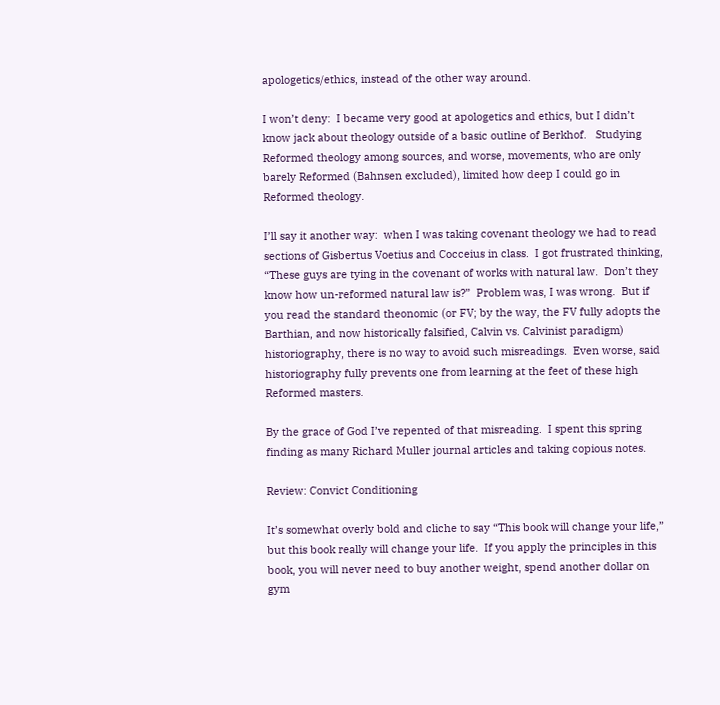apologetics/ethics, instead of the other way around.

I won’t deny:  I became very good at apologetics and ethics, but I didn’t know jack about theology outside of a basic outline of Berkhof.   Studying Reformed theology among sources, and worse, movements, who are only barely Reformed (Bahnsen excluded), limited how deep I could go in Reformed theology.

I’ll say it another way:  when I was taking covenant theology we had to read sections of Gisbertus Voetius and Cocceius in class.  I got frustrated thinking, “These guys are tying in the covenant of works with natural law.  Don’t they know how un-reformed natural law is?”  Problem was, I was wrong.  But if you read the standard theonomic (or FV; by the way, the FV fully adopts the Barthian, and now historically falsified, Calvin vs. Calvinist paradigm) historiography, there is no way to avoid such misreadings.  Even worse, said historiography fully prevents one from learning at the feet of these high Reformed masters.

By the grace of God I’ve repented of that misreading.  I spent this spring finding as many Richard Muller journal articles and taking copious notes.

Review: Convict Conditioning

It’s somewhat overly bold and cliche to say “This book will change your life,” but this book really will change your life.  If you apply the principles in this book, you will never need to buy another weight, spend another dollar on gym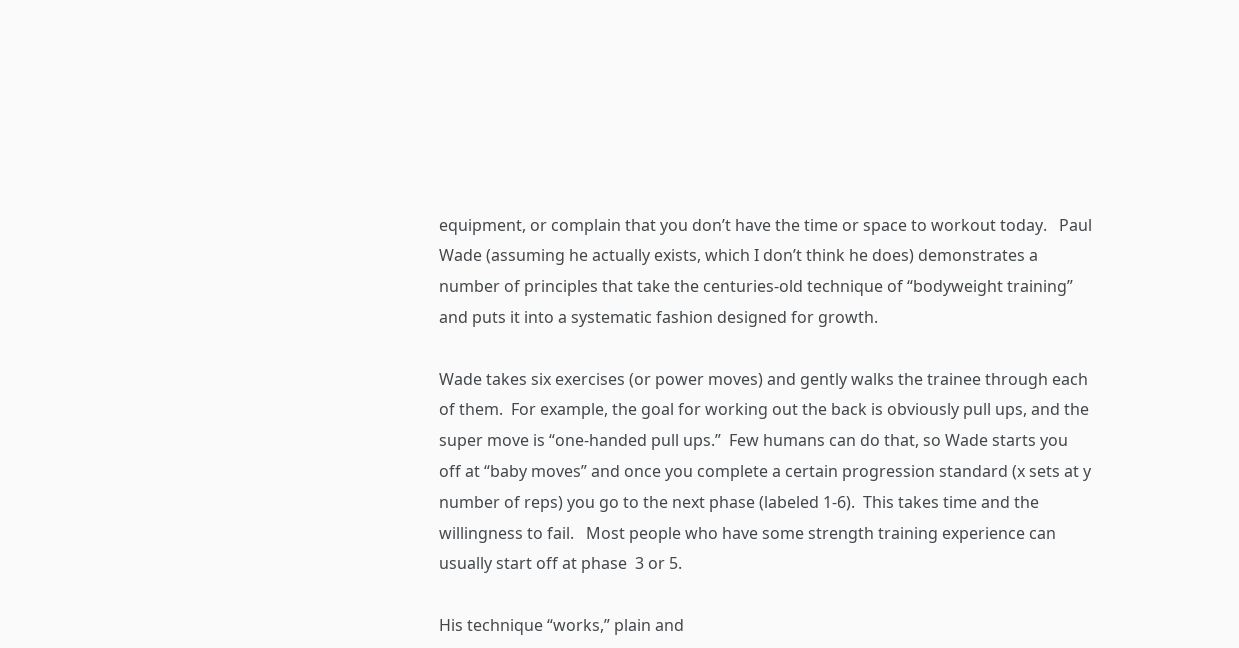equipment, or complain that you don’t have the time or space to workout today.   Paul Wade (assuming he actually exists, which I don’t think he does) demonstrates a number of principles that take the centuries-old technique of “bodyweight training” and puts it into a systematic fashion designed for growth.

Wade takes six exercises (or power moves) and gently walks the trainee through each of them.  For example, the goal for working out the back is obviously pull ups, and the super move is “one-handed pull ups.”  Few humans can do that, so Wade starts you off at “baby moves” and once you complete a certain progression standard (x sets at y number of reps) you go to the next phase (labeled 1-6).  This takes time and the willingness to fail.   Most people who have some strength training experience can usually start off at phase  3 or 5.

His technique “works,” plain and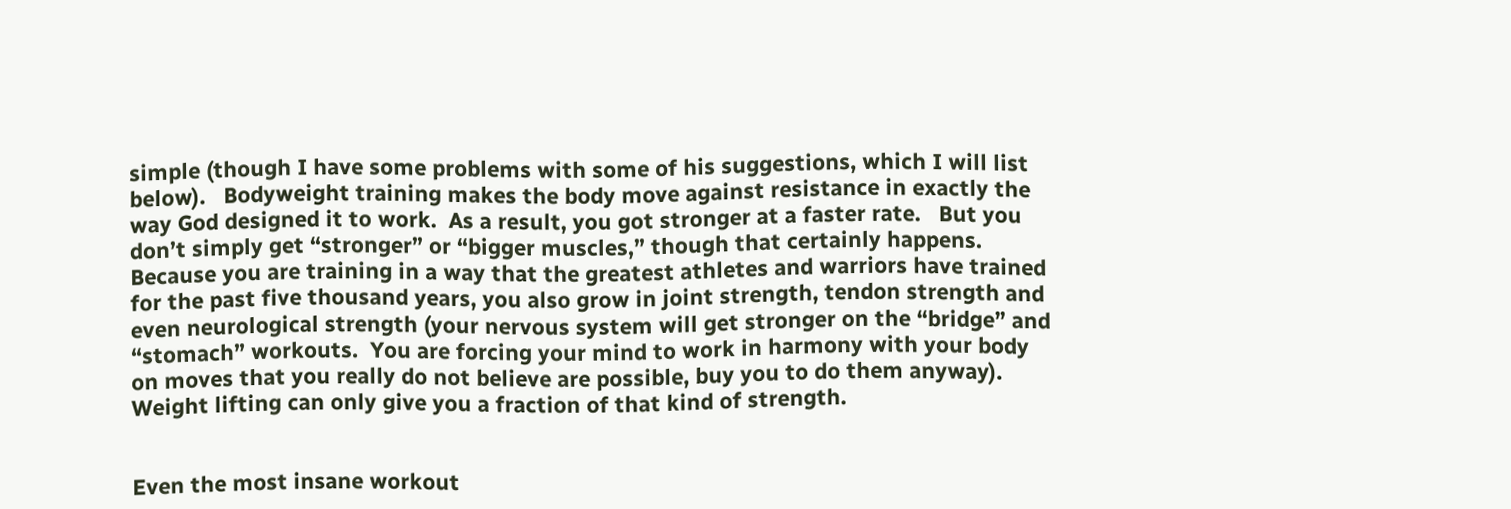simple (though I have some problems with some of his suggestions, which I will list below).   Bodyweight training makes the body move against resistance in exactly the way God designed it to work.  As a result, you got stronger at a faster rate.   But you don’t simply get “stronger” or “bigger muscles,” though that certainly happens.  Because you are training in a way that the greatest athletes and warriors have trained for the past five thousand years, you also grow in joint strength, tendon strength and even neurological strength (your nervous system will get stronger on the “bridge” and “stomach” workouts.  You are forcing your mind to work in harmony with your body on moves that you really do not believe are possible, buy you to do them anyway).    Weight lifting can only give you a fraction of that kind of strength.


Even the most insane workout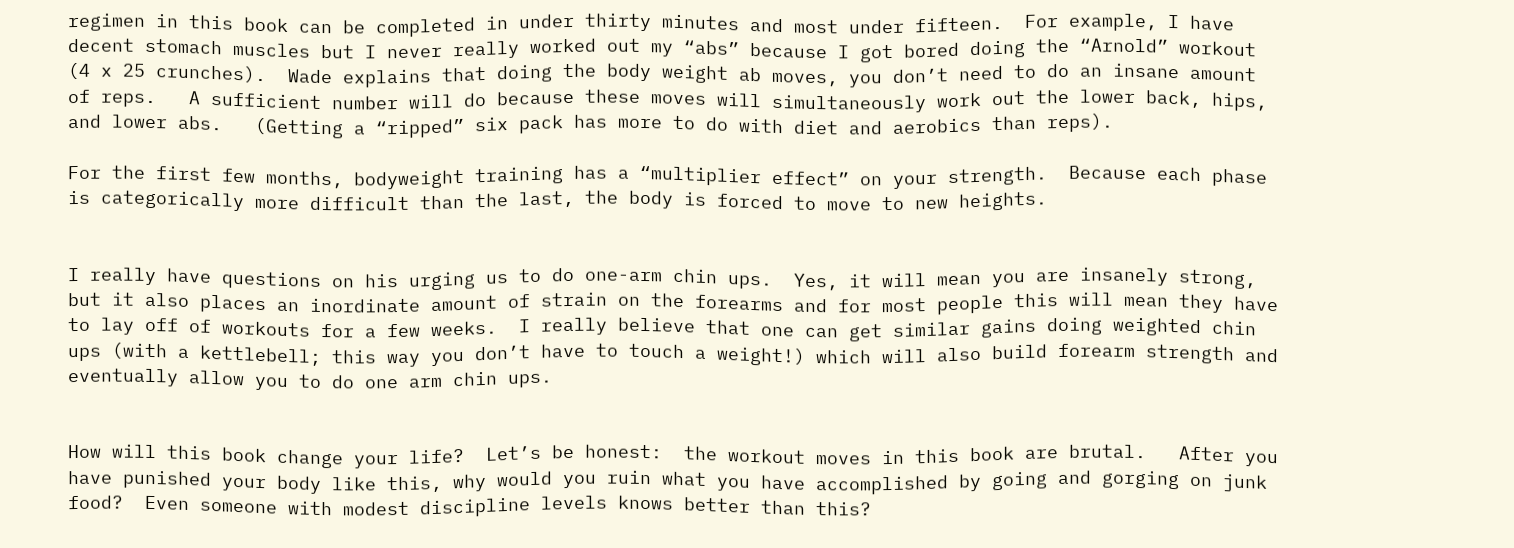regimen in this book can be completed in under thirty minutes and most under fifteen.  For example, I have decent stomach muscles but I never really worked out my “abs” because I got bored doing the “Arnold” workout (4 x 25 crunches).  Wade explains that doing the body weight ab moves, you don’t need to do an insane amount of reps.   A sufficient number will do because these moves will simultaneously work out the lower back, hips, and lower abs.   (Getting a “ripped” six pack has more to do with diet and aerobics than reps).

For the first few months, bodyweight training has a “multiplier effect” on your strength.  Because each phase is categorically more difficult than the last, the body is forced to move to new heights.


I really have questions on his urging us to do one-arm chin ups.  Yes, it will mean you are insanely strong, but it also places an inordinate amount of strain on the forearms and for most people this will mean they have to lay off of workouts for a few weeks.  I really believe that one can get similar gains doing weighted chin ups (with a kettlebell; this way you don’t have to touch a weight!) which will also build forearm strength and eventually allow you to do one arm chin ups.


How will this book change your life?  Let’s be honest:  the workout moves in this book are brutal.   After you have punished your body like this, why would you ruin what you have accomplished by going and gorging on junk food?  Even someone with modest discipline levels knows better than this?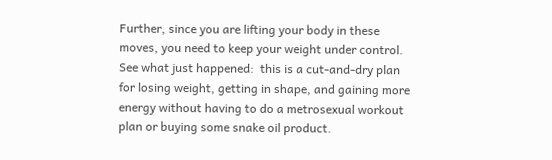Further, since you are lifting your body in these moves, you need to keep your weight under control.   See what just happened:  this is a cut-and-dry plan for losing weight, getting in shape, and gaining more energy without having to do a metrosexual workout plan or buying some snake oil product.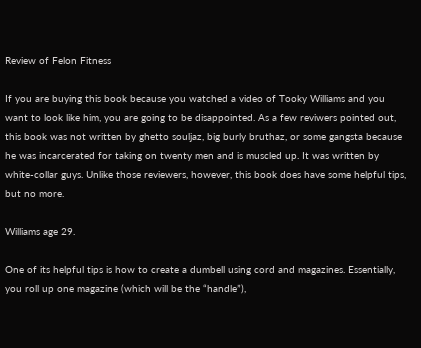Review of Felon Fitness

If you are buying this book because you watched a video of Tooky Williams and you want to look like him, you are going to be disappointed. As a few reviwers pointed out, this book was not written by ghetto souljaz, big burly bruthaz, or some gangsta because he was incarcerated for taking on twenty men and is muscled up. It was written by white-collar guys. Unlike those reviewers, however, this book does have some helpful tips, but no more.

Williams age 29.

One of its helpful tips is how to create a dumbell using cord and magazines. Essentially, you roll up one magazine (which will be the “handle”),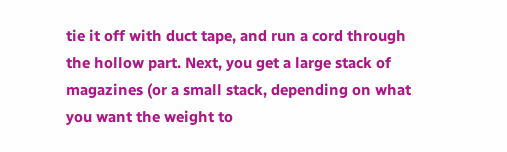tie it off with duct tape, and run a cord through the hollow part. Next, you get a large stack of magazines (or a small stack, depending on what you want the weight to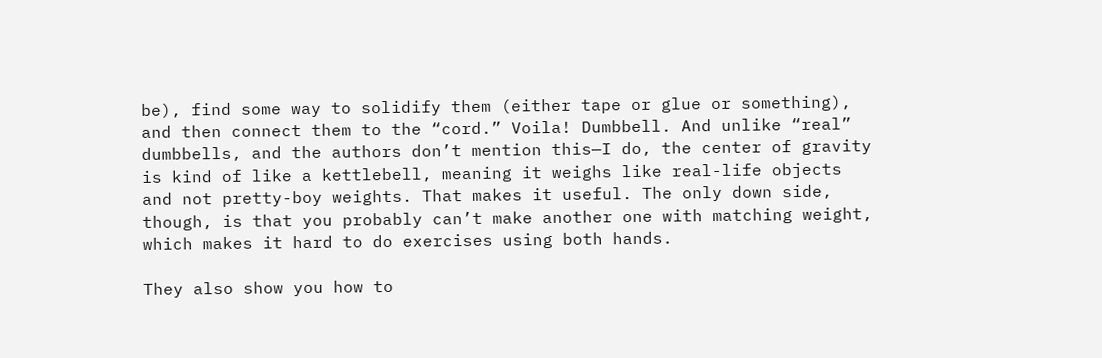be), find some way to solidify them (either tape or glue or something), and then connect them to the “cord.” Voila! Dumbbell. And unlike “real” dumbbells, and the authors don’t mention this—I do, the center of gravity is kind of like a kettlebell, meaning it weighs like real-life objects and not pretty-boy weights. That makes it useful. The only down side, though, is that you probably can’t make another one with matching weight, which makes it hard to do exercises using both hands.

They also show you how to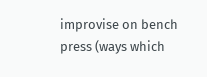improvise on bench press (ways which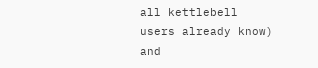all kettlebell users already know) and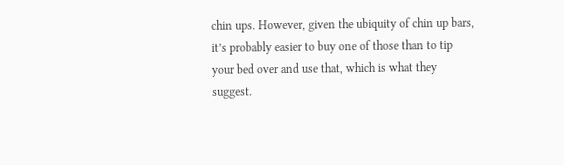chin ups. However, given the ubiquity of chin up bars, it’s probably easier to buy one of those than to tip your bed over and use that, which is what they suggest.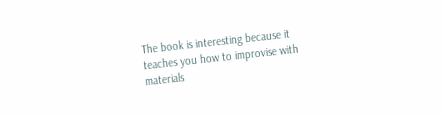The book is interesting because it teaches you how to improvise with materials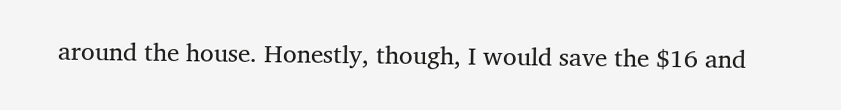around the house. Honestly, though, I would save the $16 and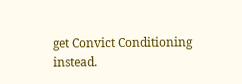get Convict Conditioning instead.